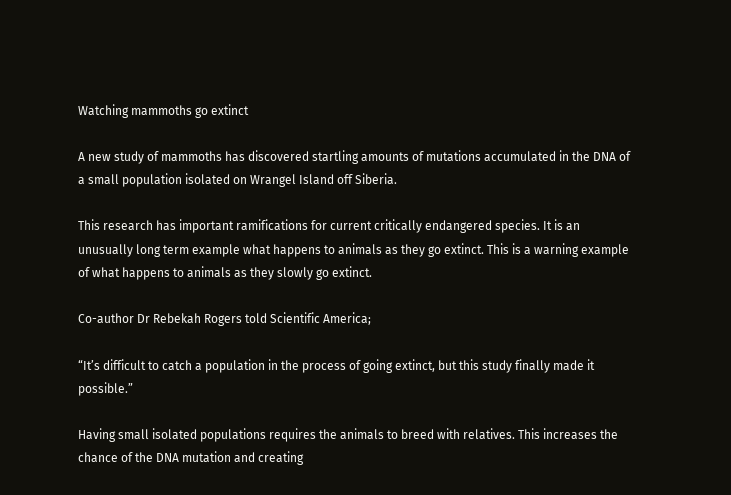Watching mammoths go extinct

A new study of mammoths has discovered startling amounts of mutations accumulated in the DNA of a small population isolated on Wrangel Island off Siberia.

This research has important ramifications for current critically endangered species. It is an unusually long term example what happens to animals as they go extinct. This is a warning example of what happens to animals as they slowly go extinct.

Co-author Dr Rebekah Rogers told Scientific America;

“It’s difficult to catch a population in the process of going extinct, but this study finally made it possible.”

Having small isolated populations requires the animals to breed with relatives. This increases the chance of the DNA mutation and creating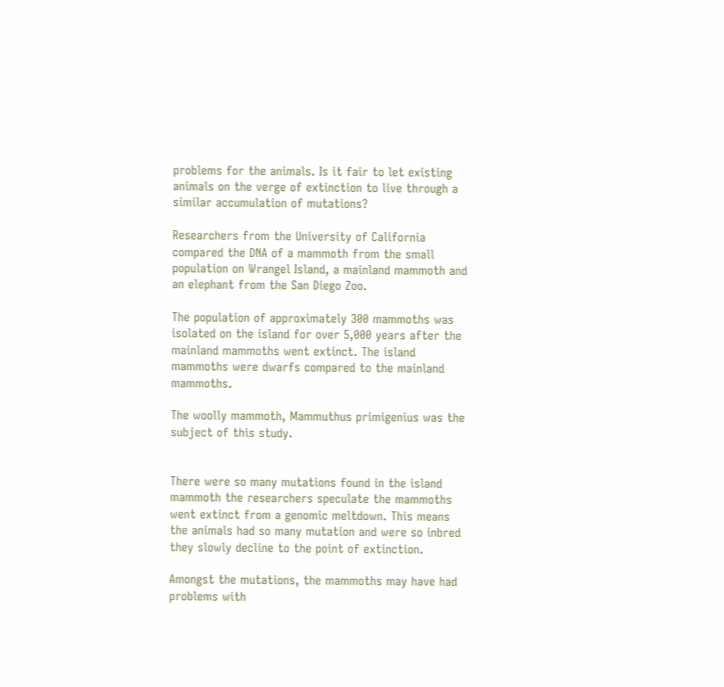problems for the animals. Is it fair to let existing animals on the verge of extinction to live through a similar accumulation of mutations?

Researchers from the University of California compared the DNA of a mammoth from the small population on Wrangel Island, a mainland mammoth and an elephant from the San Diego Zoo.

The population of approximately 300 mammoths was isolated on the island for over 5,000 years after the mainland mammoths went extinct. The island mammoths were dwarfs compared to the mainland mammoths.

The woolly mammoth, Mammuthus primigenius was the subject of this study.


There were so many mutations found in the island mammoth the researchers speculate the mammoths went extinct from a genomic meltdown. This means the animals had so many mutation and were so inbred they slowly decline to the point of extinction.

Amongst the mutations, the mammoths may have had problems with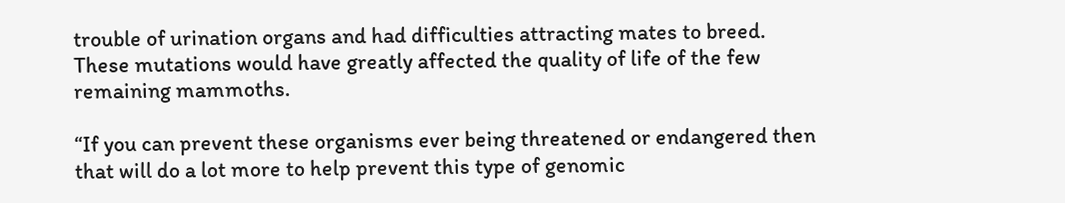trouble of urination organs and had difficulties attracting mates to breed.  These mutations would have greatly affected the quality of life of the few remaining mammoths.

“If you can prevent these organisms ever being threatened or endangered then that will do a lot more to help prevent this type of genomic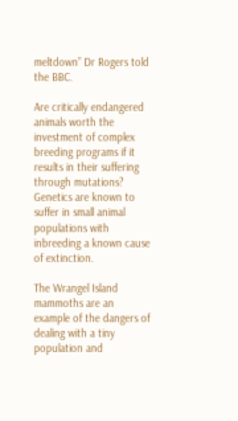meltdown” Dr Rogers told the BBC.

Are critically endangered animals worth the investment of complex breeding programs if it results in their suffering through mutations? Genetics are known to suffer in small animal populations with inbreeding a known cause of extinction.

The Wrangel Island mammoths are an example of the dangers of dealing with a tiny population and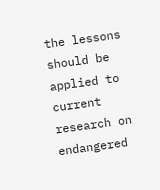the lessons should be applied to current research on endangered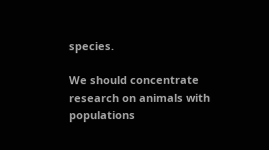species.

We should concentrate research on animals with populations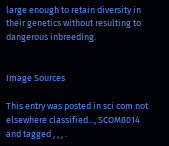large enough to retain diversity in their genetics without resulting to dangerous inbreeding.


Image Sources

This entry was posted in sci com not elsewhere classified..., SCOM8014 and tagged , , , .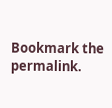Bookmark the permalink.